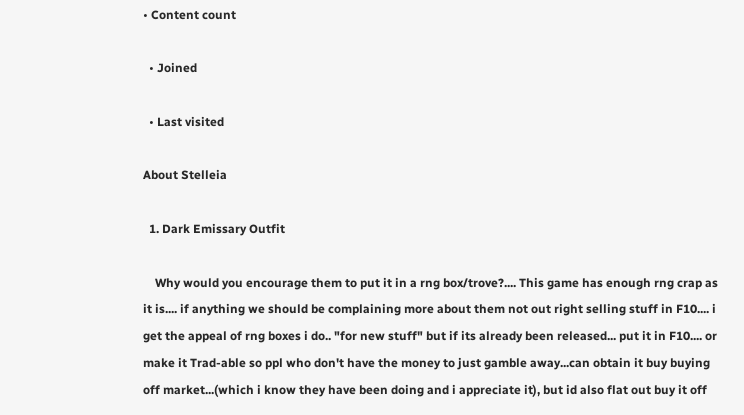• Content count

  • Joined

  • Last visited

About Stelleia

  1. Dark Emissary Outfit

    Why would you encourage them to put it in a rng box/trove?.... This game has enough rng crap as it is.... if anything we should be complaining more about them not out right selling stuff in F10.... i get the appeal of rng boxes i do.. "for new stuff" but if its already been released... put it in F10.... or make it Trad-able so ppl who don't have the money to just gamble away...can obtain it buy buying off market...(which i know they have been doing and i appreciate it), but id also flat out buy it off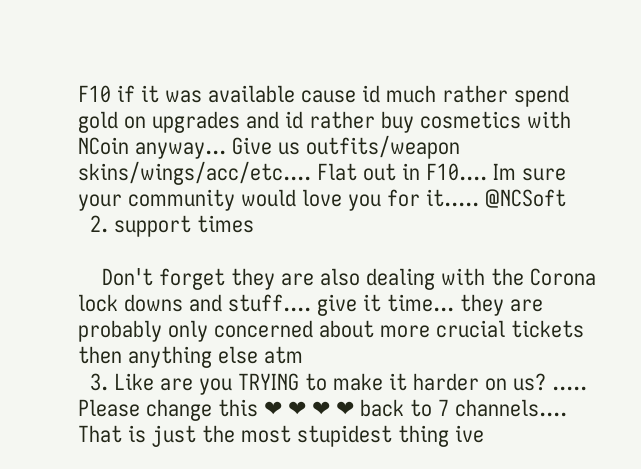F10 if it was available cause id much rather spend gold on upgrades and id rather buy cosmetics with NCoin anyway... Give us outfits/weapon skins/wings/acc/etc.... Flat out in F10.... Im sure your community would love you for it..... @NCSoft
  2. support times

    Don't forget they are also dealing with the Corona lock downs and stuff.... give it time... they are probably only concerned about more crucial tickets then anything else atm
  3. Like are you TRYING to make it harder on us? ..... Please change this ❤ ❤ ❤ ❤ back to 7 channels.... That is just the most stupidest thing ive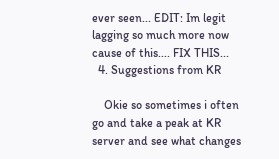ever seen... EDIT: Im legit lagging so much more now cause of this.... FIX THIS...
  4. Suggestions from KR

    Okie so sometimes i often go and take a peak at KR server and see what changes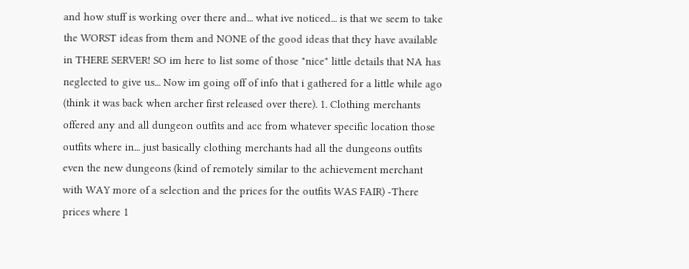and how stuff is working over there and... what ive noticed... is that we seem to take the WORST ideas from them and NONE of the good ideas that they have available in THERE SERVER! SO im here to list some of those "nice" little details that NA has neglected to give us... Now im going off of info that i gathered for a little while ago (think it was back when archer first released over there). 1. Clothing merchants offered any and all dungeon outfits and acc from whatever specific location those outfits where in... just basically clothing merchants had all the dungeons outfits even the new dungeons (kind of remotely similar to the achievement merchant with WAY more of a selection and the prices for the outfits WAS FAIR) -There prices where 1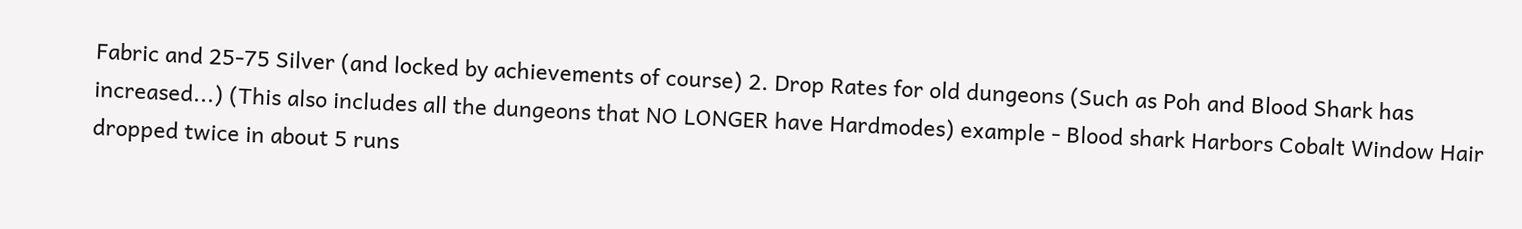Fabric and 25-75 Silver (and locked by achievements of course) 2. Drop Rates for old dungeons (Such as Poh and Blood Shark has increased...) (This also includes all the dungeons that NO LONGER have Hardmodes) example - Blood shark Harbors Cobalt Window Hair dropped twice in about 5 runs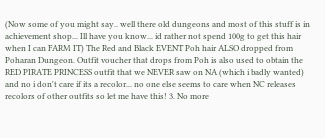(Now some of you might say.. well there old dungeons and most of this stuff is in achievement shop... Ill have you know... id rather not spend 100g to get this hair when I can FARM IT) The Red and Black EVENT Poh hair ALSO dropped from Poharan Dungeon. Outfit voucher that drops from Poh is also used to obtain the RED PIRATE PRINCESS outfit that we NEVER saw on NA (which i badly wanted) and no i don't care if its a recolor... no one else seems to care when NC releases recolors of other outfits so let me have this! 3. No more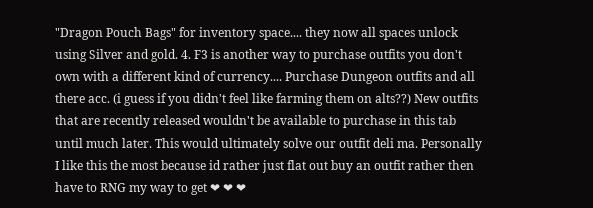"Dragon Pouch Bags" for inventory space.... they now all spaces unlock using Silver and gold. 4. F3 is another way to purchase outfits you don't own with a different kind of currency.... Purchase Dungeon outfits and all there acc. (i guess if you didn't feel like farming them on alts??) New outfits that are recently released wouldn't be available to purchase in this tab until much later. This would ultimately solve our outfit deli ma. Personally I like this the most because id rather just flat out buy an outfit rather then have to RNG my way to get ❤ ❤ ❤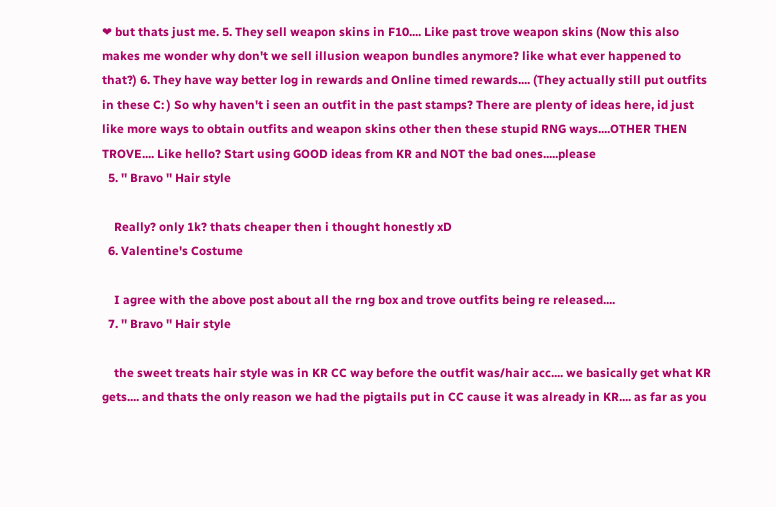❤ but thats just me. 5. They sell weapon skins in F10.... Like past trove weapon skins (Now this also makes me wonder why don't we sell illusion weapon bundles anymore? like what ever happened to that?) 6. They have way better log in rewards and Online timed rewards.... (They actually still put outfits in these C: ) So why haven't i seen an outfit in the past stamps? There are plenty of ideas here, id just like more ways to obtain outfits and weapon skins other then these stupid RNG ways....OTHER THEN TROVE.... Like hello? Start using GOOD ideas from KR and NOT the bad ones.....please
  5. '' Bravo '' Hair style

    Really? only 1k? thats cheaper then i thought honestly xD
  6. Valentine's Costume

    I agree with the above post about all the rng box and trove outfits being re released....
  7. '' Bravo '' Hair style

    the sweet treats hair style was in KR CC way before the outfit was/hair acc.... we basically get what KR gets.... and thats the only reason we had the pigtails put in CC cause it was already in KR.... as far as you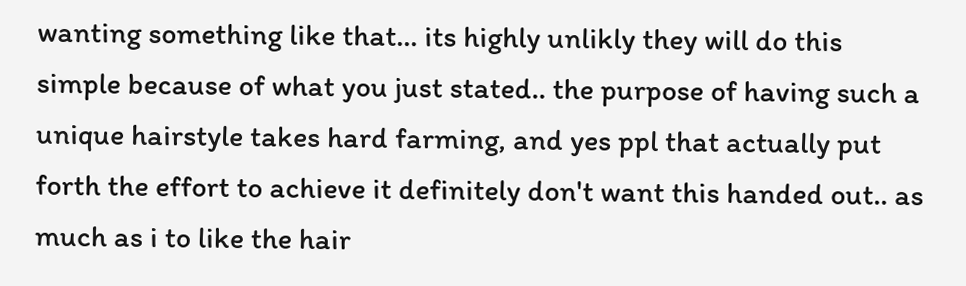wanting something like that... its highly unlikly they will do this simple because of what you just stated.. the purpose of having such a unique hairstyle takes hard farming, and yes ppl that actually put forth the effort to achieve it definitely don't want this handed out.. as much as i to like the hair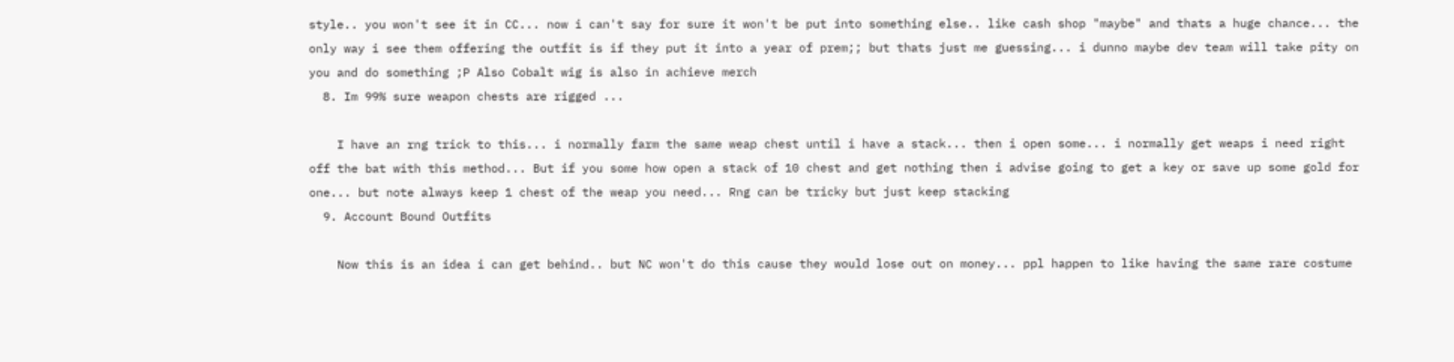style.. you won't see it in CC... now i can't say for sure it won't be put into something else.. like cash shop "maybe" and thats a huge chance... the only way i see them offering the outfit is if they put it into a year of prem;; but thats just me guessing... i dunno maybe dev team will take pity on you and do something ;P Also Cobalt wig is also in achieve merch
  8. Im 99% sure weapon chests are rigged ...

    I have an rng trick to this... i normally farm the same weap chest until i have a stack... then i open some... i normally get weaps i need right off the bat with this method... But if you some how open a stack of 10 chest and get nothing then i advise going to get a key or save up some gold for one... but note always keep 1 chest of the weap you need... Rng can be tricky but just keep stacking
  9. Account Bound Outfits

    Now this is an idea i can get behind.. but NC won't do this cause they would lose out on money... ppl happen to like having the same rare costume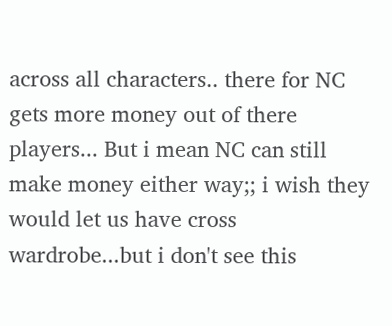across all characters.. there for NC gets more money out of there players... But i mean NC can still make money either way;; i wish they would let us have cross wardrobe...but i don't see this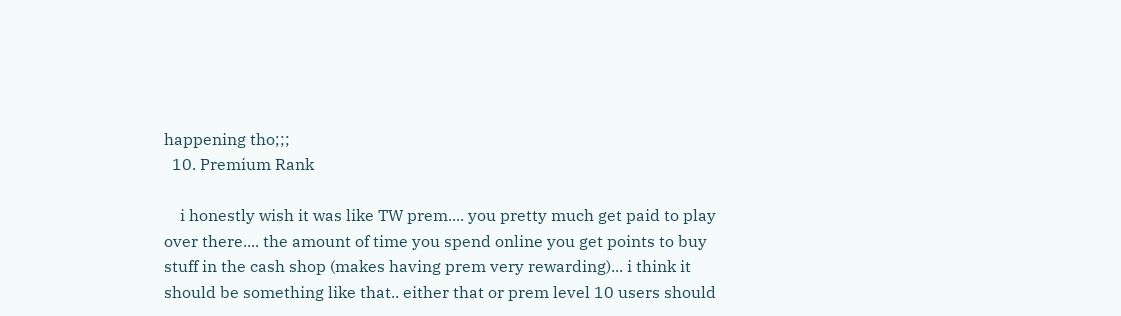happening tho;;;
  10. Premium Rank

    i honestly wish it was like TW prem.... you pretty much get paid to play over there.... the amount of time you spend online you get points to buy stuff in the cash shop (makes having prem very rewarding)... i think it should be something like that.. either that or prem level 10 users should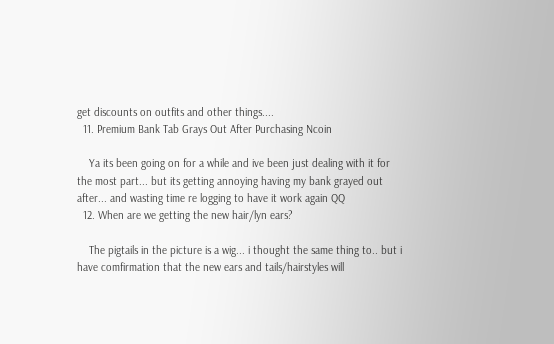get discounts on outfits and other things....
  11. Premium Bank Tab Grays Out After Purchasing Ncoin

    Ya its been going on for a while and ive been just dealing with it for the most part... but its getting annoying having my bank grayed out after... and wasting time re logging to have it work again QQ
  12. When are we getting the new hair/lyn ears?

    The pigtails in the picture is a wig... i thought the same thing to.. but i have comfirmation that the new ears and tails/hairstyles will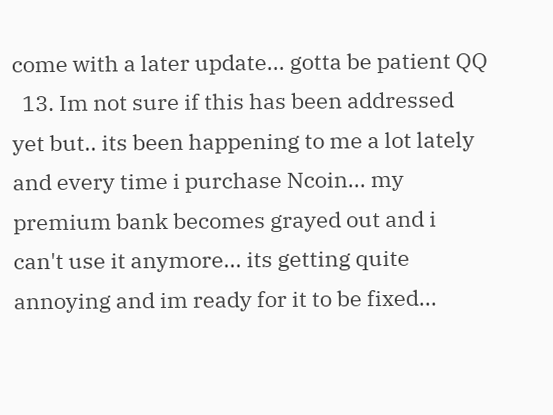come with a later update... gotta be patient QQ
  13. Im not sure if this has been addressed yet but.. its been happening to me a lot lately and every time i purchase Ncoin... my premium bank becomes grayed out and i can't use it anymore... its getting quite annoying and im ready for it to be fixed...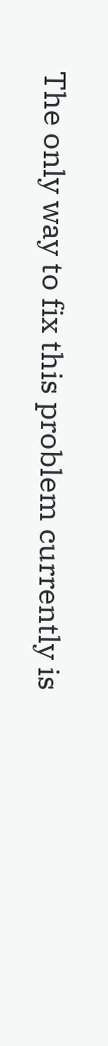The only way to fix this problem currently is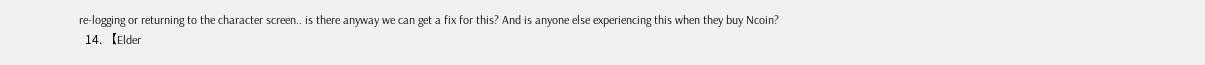re-logging or returning to the character screen.. is there anyway we can get a fix for this? And is anyone else experiencing this when they buy Ncoin?
  14. 【Elder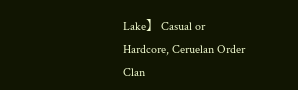Lake】 Casual or Hardcore, Ceruelan Order Clan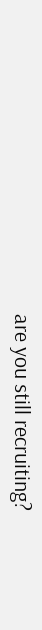are you still recruiting?